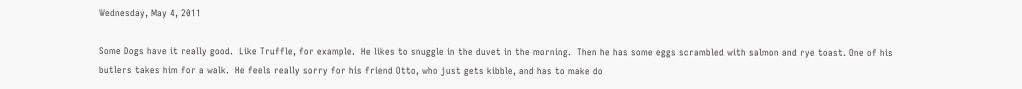Wednesday, May 4, 2011

Some Dogs have it really good.  Like Truffle, for example.  He likes to snuggle in the duvet in the morning.  Then he has some eggs scrambled with salmon and rye toast. One of his butlers takes him for a walk.  He feels really sorry for his friend Otto, who just gets kibble, and has to make do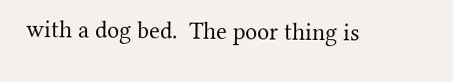with a dog bed.  The poor thing is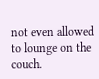not even allowed to lounge on the couch.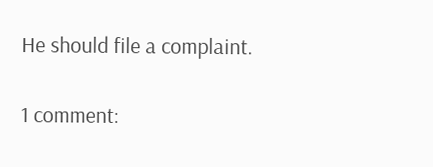He should file a complaint.

1 comment: